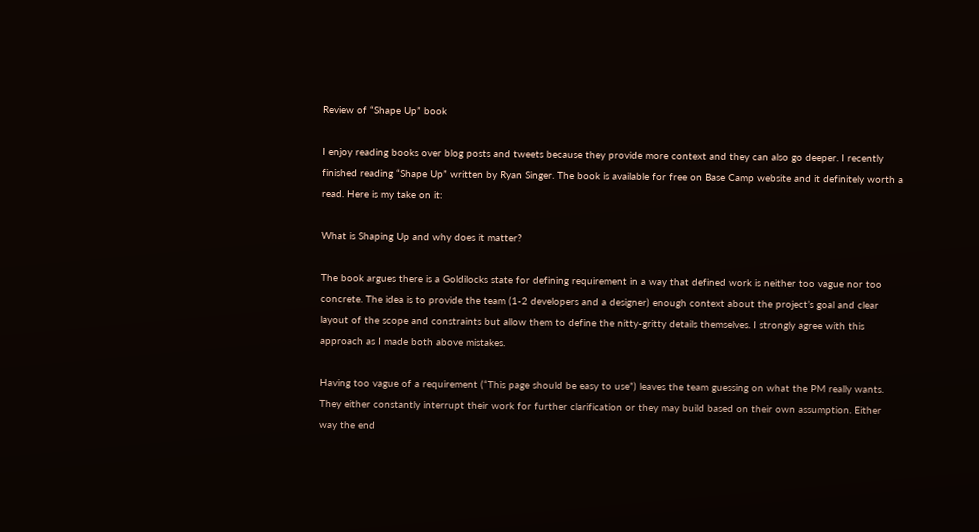Review of “Shape Up” book

I enjoy reading books over blog posts and tweets because they provide more context and they can also go deeper. I recently finished reading “Shape Up” written by Ryan Singer. The book is available for free on Base Camp website and it definitely worth a read. Here is my take on it:

What is Shaping Up and why does it matter?

The book argues there is a Goldilocks state for defining requirement in a way that defined work is neither too vague nor too concrete. The idea is to provide the team (1-2 developers and a designer) enough context about the project’s goal and clear layout of the scope and constraints but allow them to define the nitty-gritty details themselves. I strongly agree with this approach as I made both above mistakes.

Having too vague of a requirement (“This page should be easy to use”) leaves the team guessing on what the PM really wants. They either constantly interrupt their work for further clarification or they may build based on their own assumption. Either way the end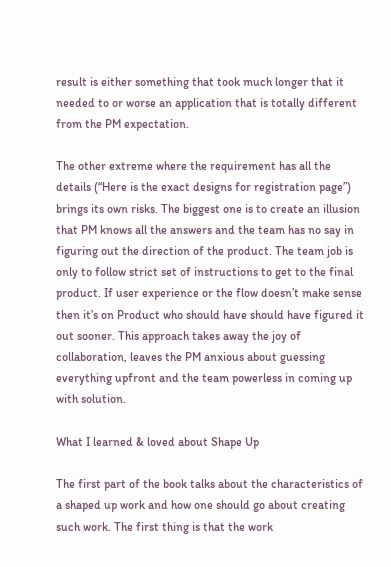result is either something that took much longer that it needed to or worse an application that is totally different from the PM expectation.

The other extreme where the requirement has all the details (“Here is the exact designs for registration page”) brings its own risks. The biggest one is to create an illusion that PM knows all the answers and the team has no say in figuring out the direction of the product. The team job is only to follow strict set of instructions to get to the final product. If user experience or the flow doesn’t make sense then it’s on Product who should have should have figured it out sooner. This approach takes away the joy of collaboration, leaves the PM anxious about guessing everything upfront and the team powerless in coming up with solution.

What I learned & loved about Shape Up

The first part of the book talks about the characteristics of a shaped up work and how one should go about creating such work. The first thing is that the work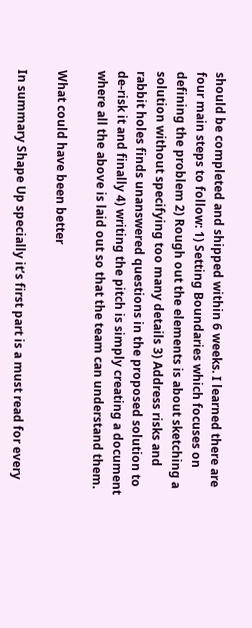should be completed and shipped within 6 weeks. I learned there are four main steps to follow: 1) Setting Boundaries which focuses on defining the problem 2) Rough out the elements is about sketching a solution without specifying too many details 3) Address risks and rabbit holes finds unanswered questions in the proposed solution to de-risk it and finally 4) writing the pitch is simply creating a document where all the above is laid out so that the team can understand them.

What could have been better

In summary Shape Up specially it’s first part is a must read for every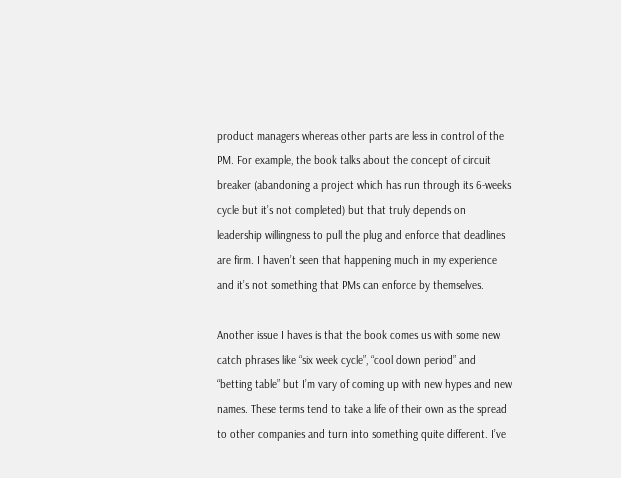product managers whereas other parts are less in control of the PM. For example, the book talks about the concept of circuit breaker (abandoning a project which has run through its 6-weeks cycle but it’s not completed) but that truly depends on leadership willingness to pull the plug and enforce that deadlines are firm. I haven’t seen that happening much in my experience and it’s not something that PMs can enforce by themselves.

Another issue I haves is that the book comes us with some new catch phrases like “six week cycle”, “cool down period” and “betting table” but I’m vary of coming up with new hypes and new names. These terms tend to take a life of their own as the spread to other companies and turn into something quite different. I’ve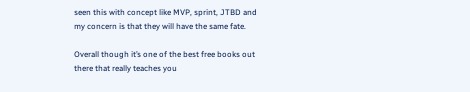seen this with concept like MVP, sprint, JTBD and my concern is that they will have the same fate.

Overall though it’s one of the best free books out there that really teaches you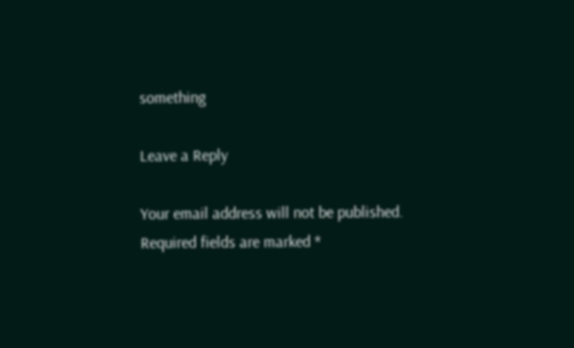something

Leave a Reply

Your email address will not be published. Required fields are marked *